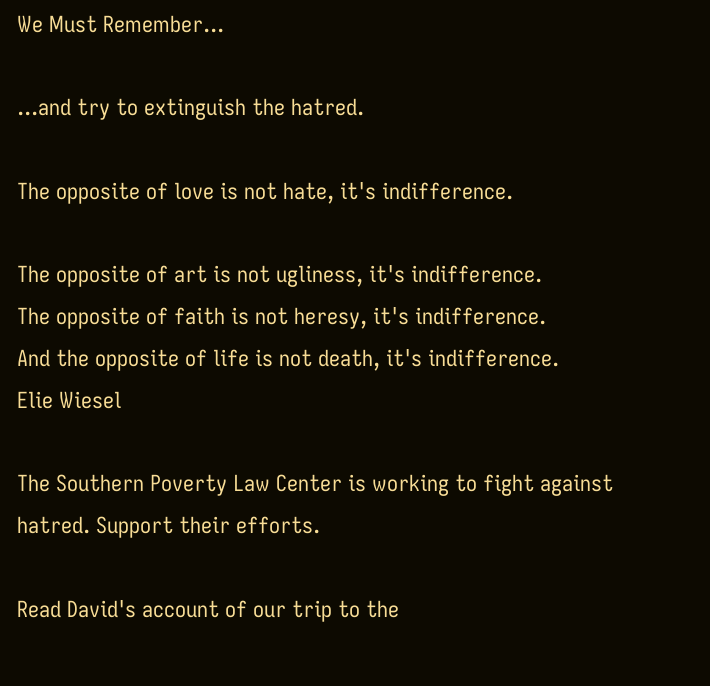We Must Remember...

...and try to extinguish the hatred.

The opposite of love is not hate, it's indifference.

The opposite of art is not ugliness, it's indifference.
The opposite of faith is not heresy, it's indifference.
And the opposite of life is not death, it's indifference.
Elie Wiesel

The Southern Poverty Law Center is working to fight against hatred. Support their efforts.

Read David's account of our trip to the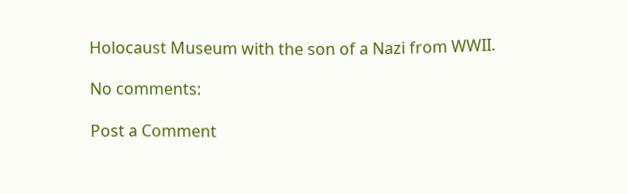Holocaust Museum with the son of a Nazi from WWII.

No comments:

Post a Comment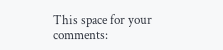This space for your comments: